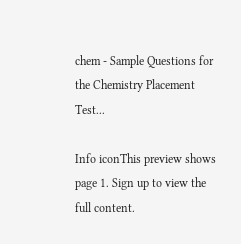chem - Sample Questions for the Chemistry Placement Test...

Info iconThis preview shows page 1. Sign up to view the full content.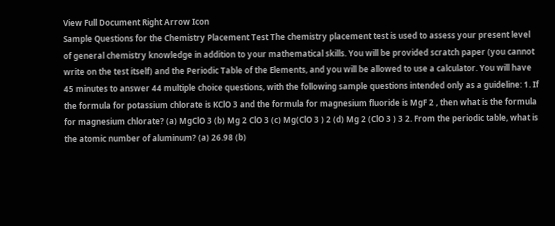View Full Document Right Arrow Icon
Sample Questions for the Chemistry Placement Test The chemistry placement test is used to assess your present level of general chemistry knowledge in addition to your mathematical skills. You will be provided scratch paper (you cannot write on the test itself) and the Periodic Table of the Elements, and you will be allowed to use a calculator. You will have 45 minutes to answer 44 multiple choice questions, with the following sample questions intended only as a guideline: 1. If the formula for potassium chlorate is KClO 3 and the formula for magnesium fluoride is MgF 2 , then what is the formula for magnesium chlorate? (a) MgClO 3 (b) Mg 2 ClO 3 (c) Mg(ClO 3 ) 2 (d) Mg 2 (ClO 3 ) 3 2. From the periodic table, what is the atomic number of aluminum? (a) 26.98 (b)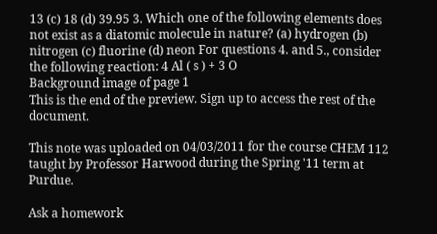13 (c) 18 (d) 39.95 3. Which one of the following elements does not exist as a diatomic molecule in nature? (a) hydrogen (b) nitrogen (c) fluorine (d) neon For questions 4. and 5., consider the following reaction: 4 Al ( s ) + 3 O
Background image of page 1
This is the end of the preview. Sign up to access the rest of the document.

This note was uploaded on 04/03/2011 for the course CHEM 112 taught by Professor Harwood during the Spring '11 term at Purdue.

Ask a homework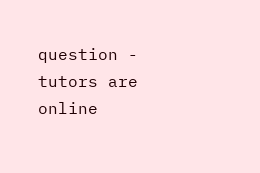question - tutors are online